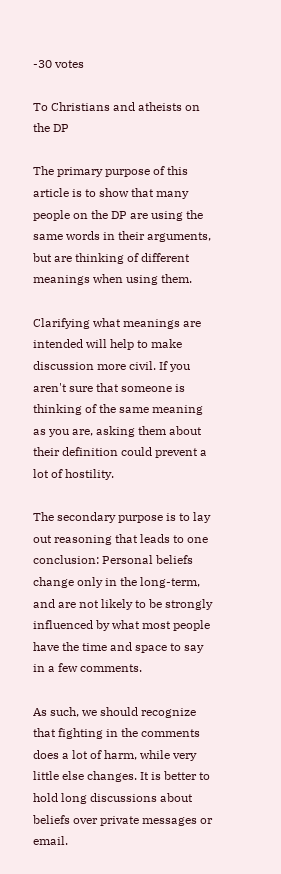-30 votes

To Christians and atheists on the DP

The primary purpose of this article is to show that many people on the DP are using the same words in their arguments, but are thinking of different meanings when using them.

Clarifying what meanings are intended will help to make discussion more civil. If you aren't sure that someone is thinking of the same meaning as you are, asking them about their definition could prevent a lot of hostility.

The secondary purpose is to lay out reasoning that leads to one conclusion: Personal beliefs change only in the long-term, and are not likely to be strongly influenced by what most people have the time and space to say in a few comments.

As such, we should recognize that fighting in the comments does a lot of harm, while very little else changes. It is better to hold long discussions about beliefs over private messages or email.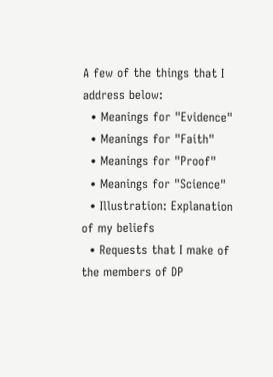A few of the things that I address below:
  • Meanings for "Evidence"
  • Meanings for "Faith"
  • Meanings for "Proof"
  • Meanings for "Science"
  • Illustration: Explanation of my beliefs
  • Requests that I make of the members of DP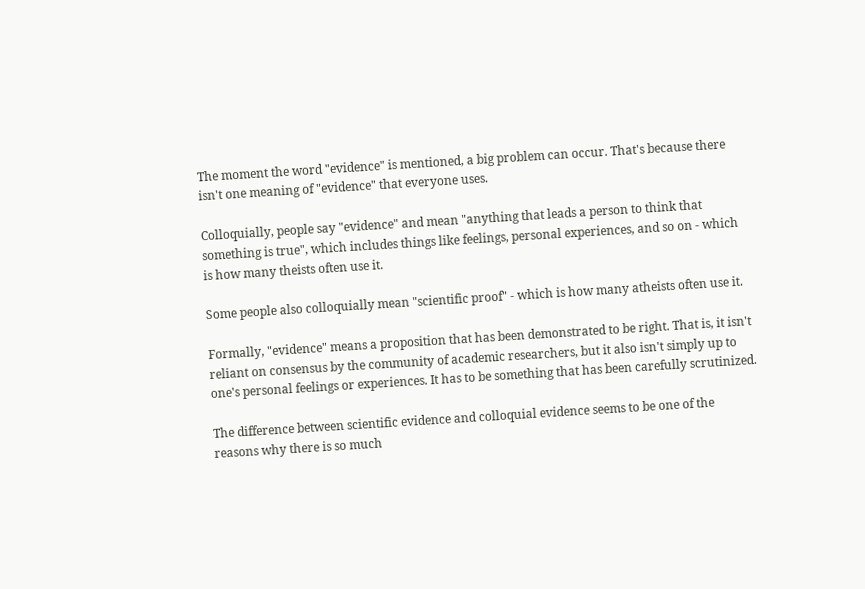The moment the word "evidence" is mentioned, a big problem can occur. That's because there isn't one meaning of "evidence" that everyone uses.

Colloquially, people say "evidence" and mean "anything that leads a person to think that something is true", which includes things like feelings, personal experiences, and so on - which is how many theists often use it.

Some people also colloquially mean "scientific proof" - which is how many atheists often use it.

Formally, "evidence" means a proposition that has been demonstrated to be right. That is, it isn't reliant on consensus by the community of academic researchers, but it also isn't simply up to one's personal feelings or experiences. It has to be something that has been carefully scrutinized.

The difference between scientific evidence and colloquial evidence seems to be one of the reasons why there is so much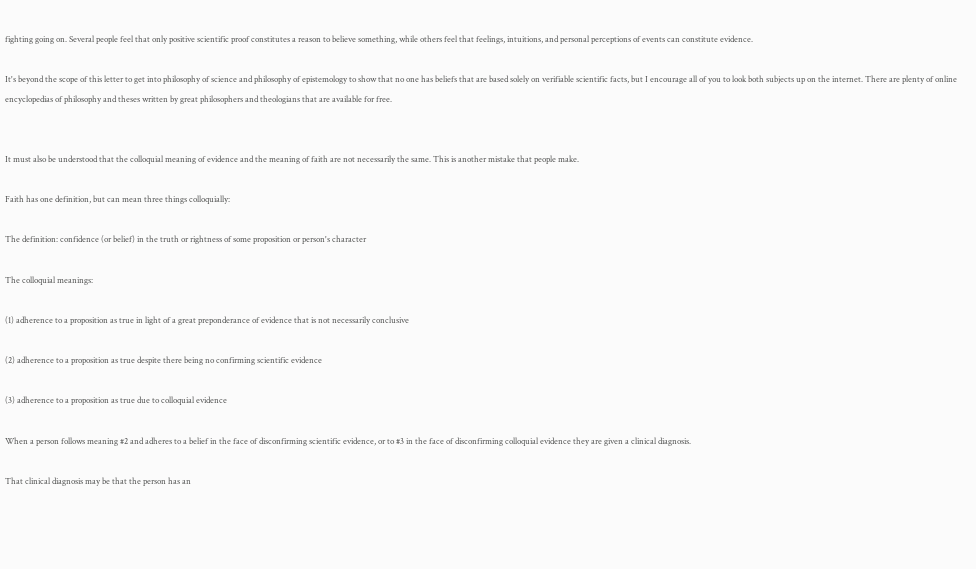fighting going on. Several people feel that only positive scientific proof constitutes a reason to believe something, while others feel that feelings, intuitions, and personal perceptions of events can constitute evidence.

It's beyond the scope of this letter to get into philosophy of science and philosophy of epistemology to show that no one has beliefs that are based solely on verifiable scientific facts, but I encourage all of you to look both subjects up on the internet. There are plenty of online encyclopedias of philosophy and theses written by great philosophers and theologians that are available for free.


It must also be understood that the colloquial meaning of evidence and the meaning of faith are not necessarily the same. This is another mistake that people make.

Faith has one definition, but can mean three things colloquially:

The definition: confidence (or belief) in the truth or rightness of some proposition or person's character

The colloquial meanings:

(1) adherence to a proposition as true in light of a great preponderance of evidence that is not necessarily conclusive

(2) adherence to a proposition as true despite there being no confirming scientific evidence

(3) adherence to a proposition as true due to colloquial evidence

When a person follows meaning #2 and adheres to a belief in the face of disconfirming scientific evidence, or to #3 in the face of disconfirming colloquial evidence they are given a clinical diagnosis.

That clinical diagnosis may be that the person has an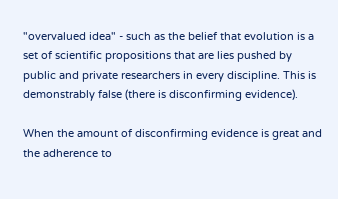"overvalued idea" - such as the belief that evolution is a set of scientific propositions that are lies pushed by public and private researchers in every discipline. This is demonstrably false (there is disconfirming evidence).

When the amount of disconfirming evidence is great and the adherence to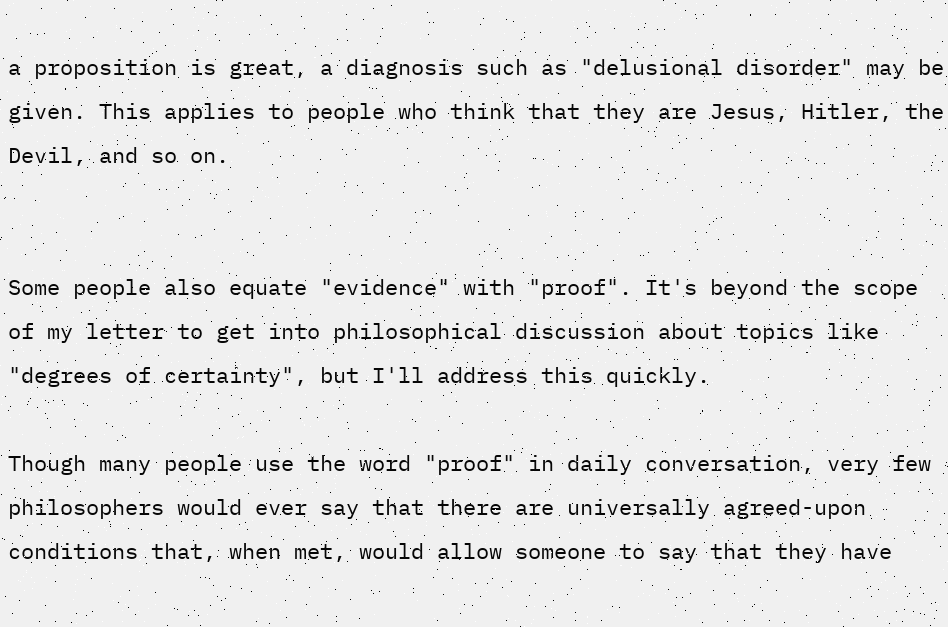a proposition is great, a diagnosis such as "delusional disorder" may be given. This applies to people who think that they are Jesus, Hitler, the Devil, and so on.


Some people also equate "evidence" with "proof". It's beyond the scope of my letter to get into philosophical discussion about topics like "degrees of certainty", but I'll address this quickly.

Though many people use the word "proof" in daily conversation, very few philosophers would ever say that there are universally agreed-upon conditions that, when met, would allow someone to say that they have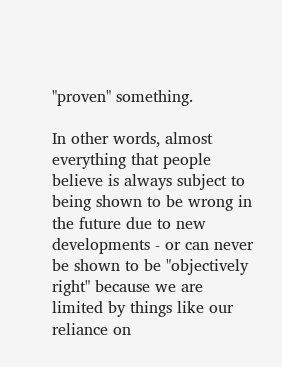"proven" something.

In other words, almost everything that people believe is always subject to being shown to be wrong in the future due to new developments - or can never be shown to be "objectively right" because we are limited by things like our reliance on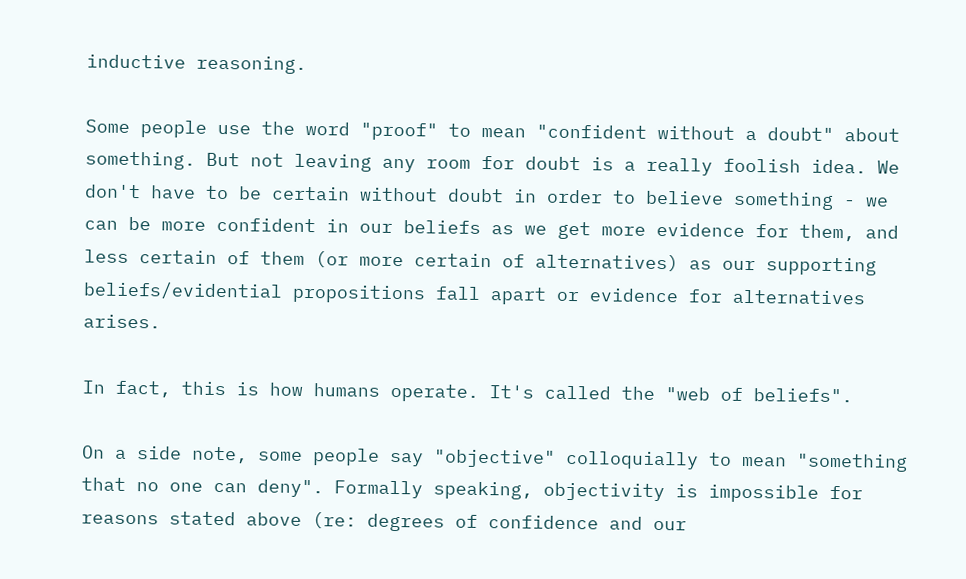inductive reasoning.

Some people use the word "proof" to mean "confident without a doubt" about something. But not leaving any room for doubt is a really foolish idea. We don't have to be certain without doubt in order to believe something - we can be more confident in our beliefs as we get more evidence for them, and less certain of them (or more certain of alternatives) as our supporting beliefs/evidential propositions fall apart or evidence for alternatives arises.

In fact, this is how humans operate. It's called the "web of beliefs".

On a side note, some people say "objective" colloquially to mean "something that no one can deny". Formally speaking, objectivity is impossible for reasons stated above (re: degrees of confidence and our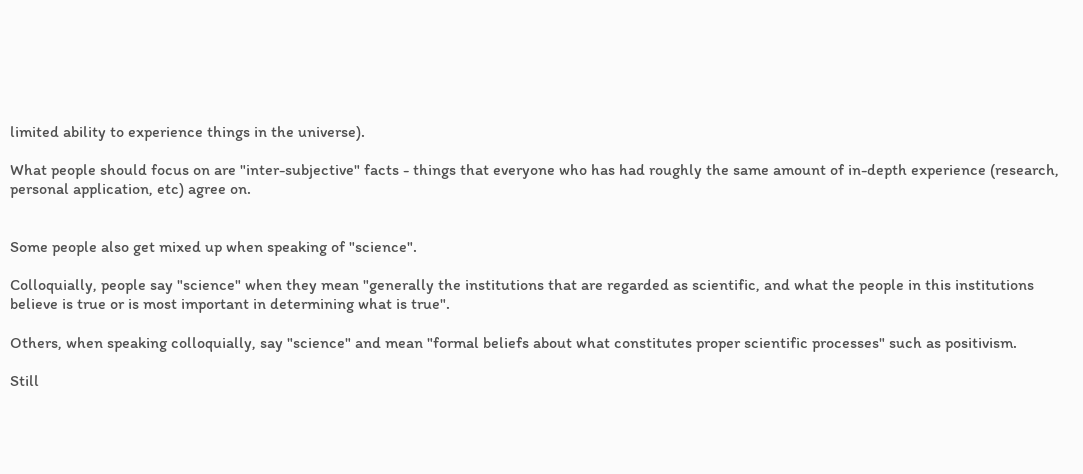limited ability to experience things in the universe).

What people should focus on are "inter-subjective" facts - things that everyone who has had roughly the same amount of in-depth experience (research, personal application, etc) agree on.


Some people also get mixed up when speaking of "science".

Colloquially, people say "science" when they mean "generally the institutions that are regarded as scientific, and what the people in this institutions believe is true or is most important in determining what is true".

Others, when speaking colloquially, say "science" and mean "formal beliefs about what constitutes proper scientific processes" such as positivism.

Still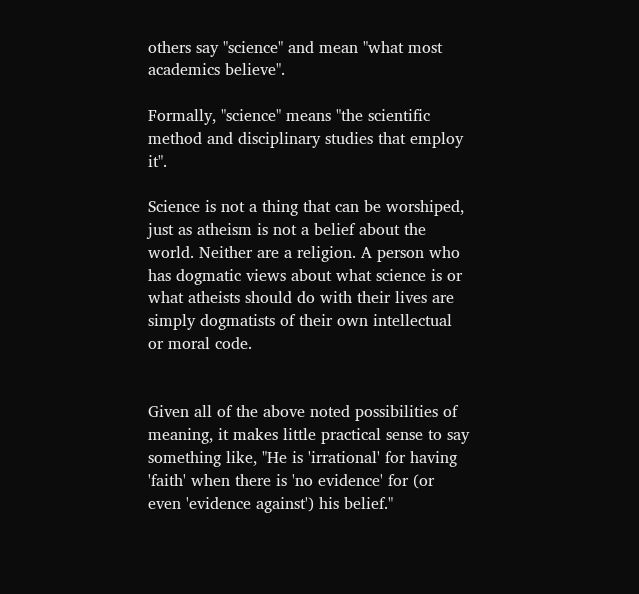others say "science" and mean "what most academics believe".

Formally, "science" means "the scientific method and disciplinary studies that employ it".

Science is not a thing that can be worshiped, just as atheism is not a belief about the world. Neither are a religion. A person who has dogmatic views about what science is or what atheists should do with their lives are simply dogmatists of their own intellectual or moral code.


Given all of the above noted possibilities of meaning, it makes little practical sense to say something like, "He is 'irrational' for having 'faith' when there is 'no evidence' for (or even 'evidence against') his belief."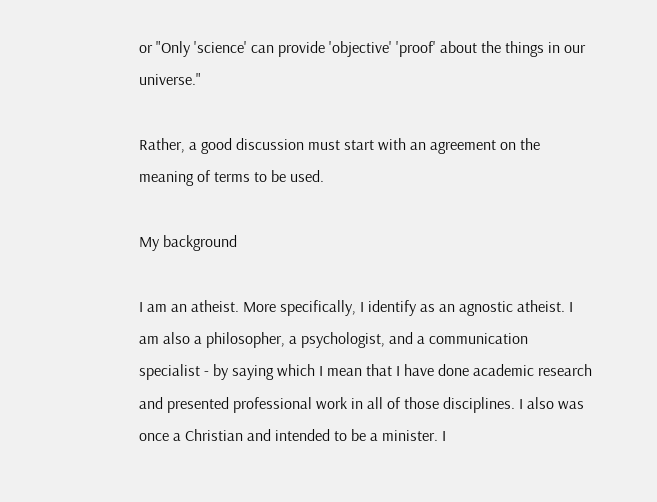or "Only 'science' can provide 'objective' 'proof' about the things in our universe."

Rather, a good discussion must start with an agreement on the meaning of terms to be used.

My background

I am an atheist. More specifically, I identify as an agnostic atheist. I am also a philosopher, a psychologist, and a communication specialist - by saying which I mean that I have done academic research and presented professional work in all of those disciplines. I also was once a Christian and intended to be a minister. I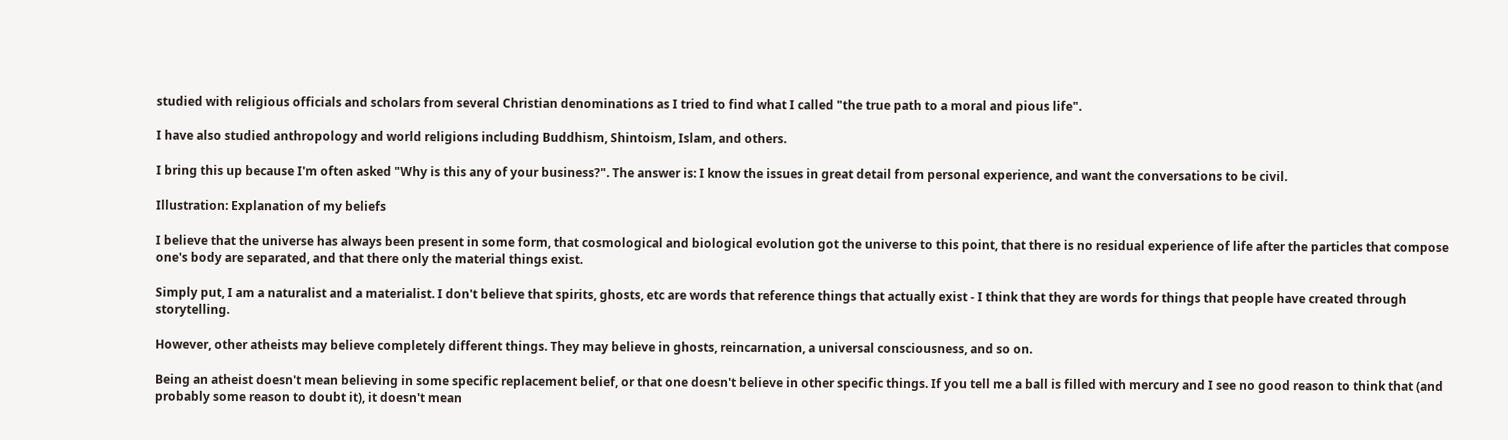studied with religious officials and scholars from several Christian denominations as I tried to find what I called "the true path to a moral and pious life".

I have also studied anthropology and world religions including Buddhism, Shintoism, Islam, and others.

I bring this up because I'm often asked "Why is this any of your business?". The answer is: I know the issues in great detail from personal experience, and want the conversations to be civil.

Illustration: Explanation of my beliefs

I believe that the universe has always been present in some form, that cosmological and biological evolution got the universe to this point, that there is no residual experience of life after the particles that compose one's body are separated, and that there only the material things exist.

Simply put, I am a naturalist and a materialist. I don't believe that spirits, ghosts, etc are words that reference things that actually exist - I think that they are words for things that people have created through storytelling.

However, other atheists may believe completely different things. They may believe in ghosts, reincarnation, a universal consciousness, and so on.

Being an atheist doesn't mean believing in some specific replacement belief, or that one doesn't believe in other specific things. If you tell me a ball is filled with mercury and I see no good reason to think that (and probably some reason to doubt it), it doesn't mean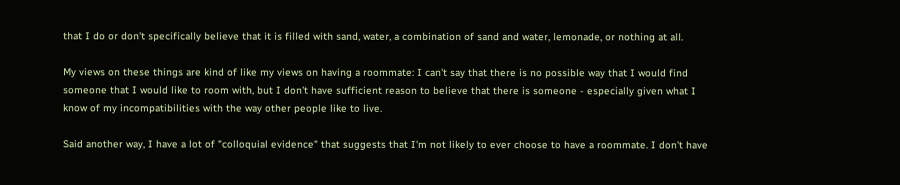that I do or don't specifically believe that it is filled with sand, water, a combination of sand and water, lemonade, or nothing at all.

My views on these things are kind of like my views on having a roommate: I can't say that there is no possible way that I would find someone that I would like to room with, but I don't have sufficient reason to believe that there is someone - especially given what I know of my incompatibilities with the way other people like to live.

Said another way, I have a lot of "colloquial evidence" that suggests that I'm not likely to ever choose to have a roommate. I don't have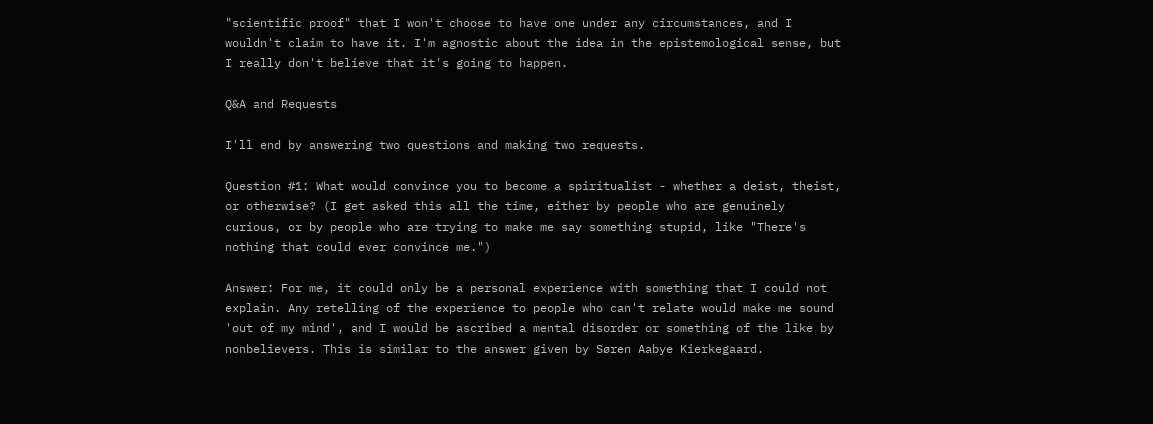"scientific proof" that I won't choose to have one under any circumstances, and I wouldn't claim to have it. I'm agnostic about the idea in the epistemological sense, but I really don't believe that it's going to happen.

Q&A and Requests

I'll end by answering two questions and making two requests.

Question #1: What would convince you to become a spiritualist - whether a deist, theist, or otherwise? (I get asked this all the time, either by people who are genuinely curious, or by people who are trying to make me say something stupid, like "There's nothing that could ever convince me.")

Answer: For me, it could only be a personal experience with something that I could not explain. Any retelling of the experience to people who can't relate would make me sound 'out of my mind', and I would be ascribed a mental disorder or something of the like by nonbelievers. This is similar to the answer given by Søren Aabye Kierkegaard.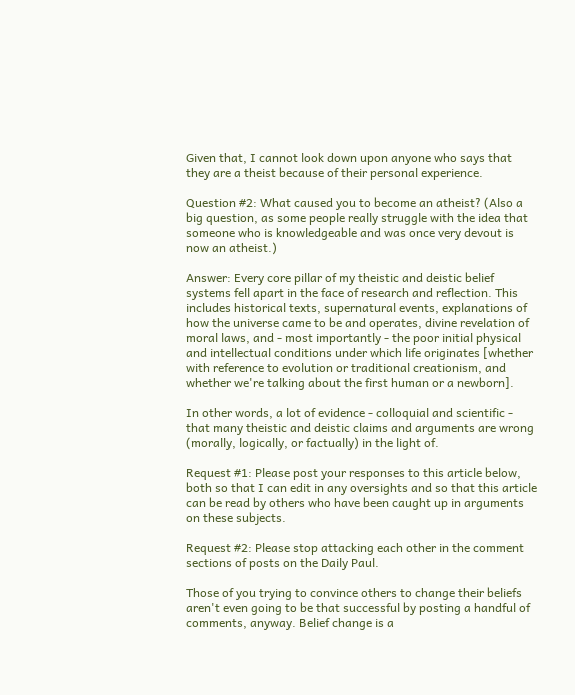Given that, I cannot look down upon anyone who says that they are a theist because of their personal experience.

Question #2: What caused you to become an atheist? (Also a big question, as some people really struggle with the idea that someone who is knowledgeable and was once very devout is now an atheist.)

Answer: Every core pillar of my theistic and deistic belief systems fell apart in the face of research and reflection. This includes historical texts, supernatural events, explanations of how the universe came to be and operates, divine revelation of moral laws, and - most importantly - the poor initial physical and intellectual conditions under which life originates [whether with reference to evolution or traditional creationism, and whether we're talking about the first human or a newborn].

In other words, a lot of evidence - colloquial and scientific - that many theistic and deistic claims and arguments are wrong (morally, logically, or factually) in the light of.

Request #1: Please post your responses to this article below, both so that I can edit in any oversights and so that this article can be read by others who have been caught up in arguments on these subjects.

Request #2: Please stop attacking each other in the comment sections of posts on the Daily Paul.

Those of you trying to convince others to change their beliefs aren't even going to be that successful by posting a handful of comments, anyway. Belief change is a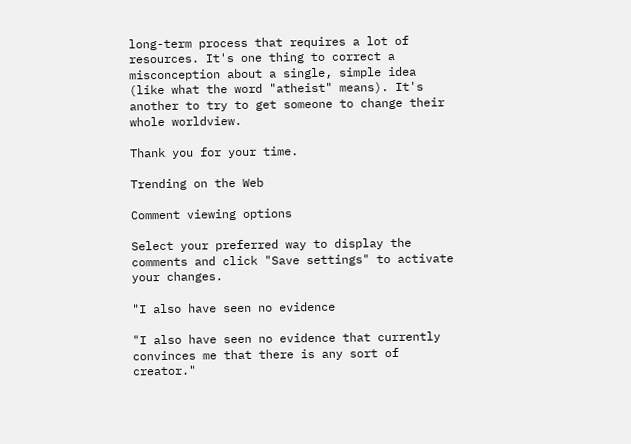long-term process that requires a lot of resources. It's one thing to correct a misconception about a single, simple idea (like what the word "atheist" means). It's another to try to get someone to change their whole worldview.

Thank you for your time.

Trending on the Web

Comment viewing options

Select your preferred way to display the comments and click "Save settings" to activate your changes.

"I also have seen no evidence

"I also have seen no evidence that currently convinces me that there is any sort of creator."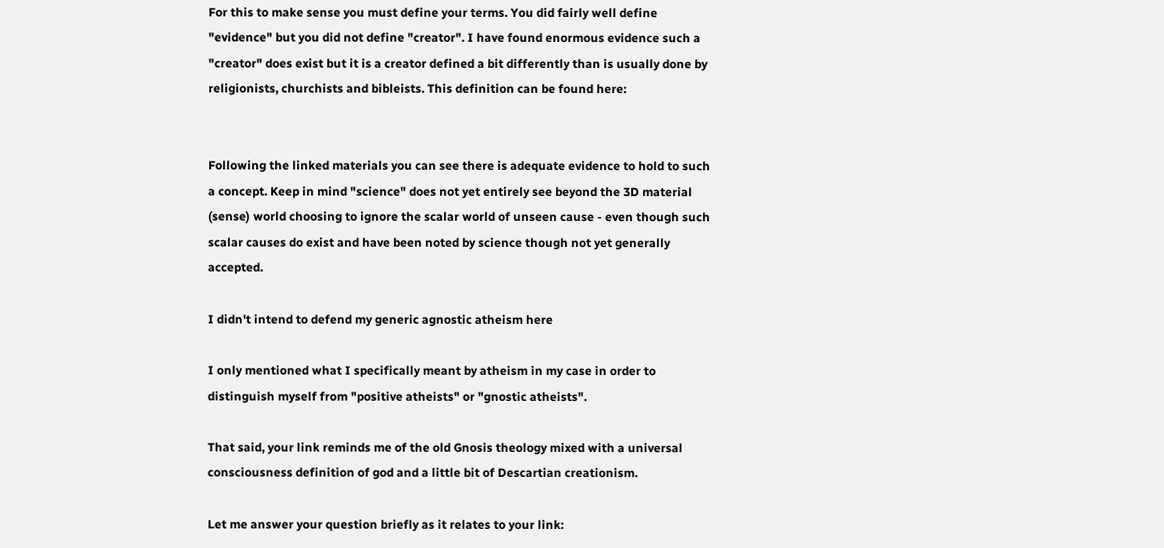For this to make sense you must define your terms. You did fairly well define "evidence" but you did not define "creator". I have found enormous evidence such a "creator" does exist but it is a creator defined a bit differently than is usually done by religionists, churchists and bibleists. This definition can be found here:


Following the linked materials you can see there is adequate evidence to hold to such a concept. Keep in mind "science" does not yet entirely see beyond the 3D material (sense) world choosing to ignore the scalar world of unseen cause - even though such scalar causes do exist and have been noted by science though not yet generally accepted.

I didn't intend to defend my generic agnostic atheism here

I only mentioned what I specifically meant by atheism in my case in order to distinguish myself from "positive atheists" or "gnostic atheists".

That said, your link reminds me of the old Gnosis theology mixed with a universal consciousness definition of god and a little bit of Descartian creationism.

Let me answer your question briefly as it relates to your link: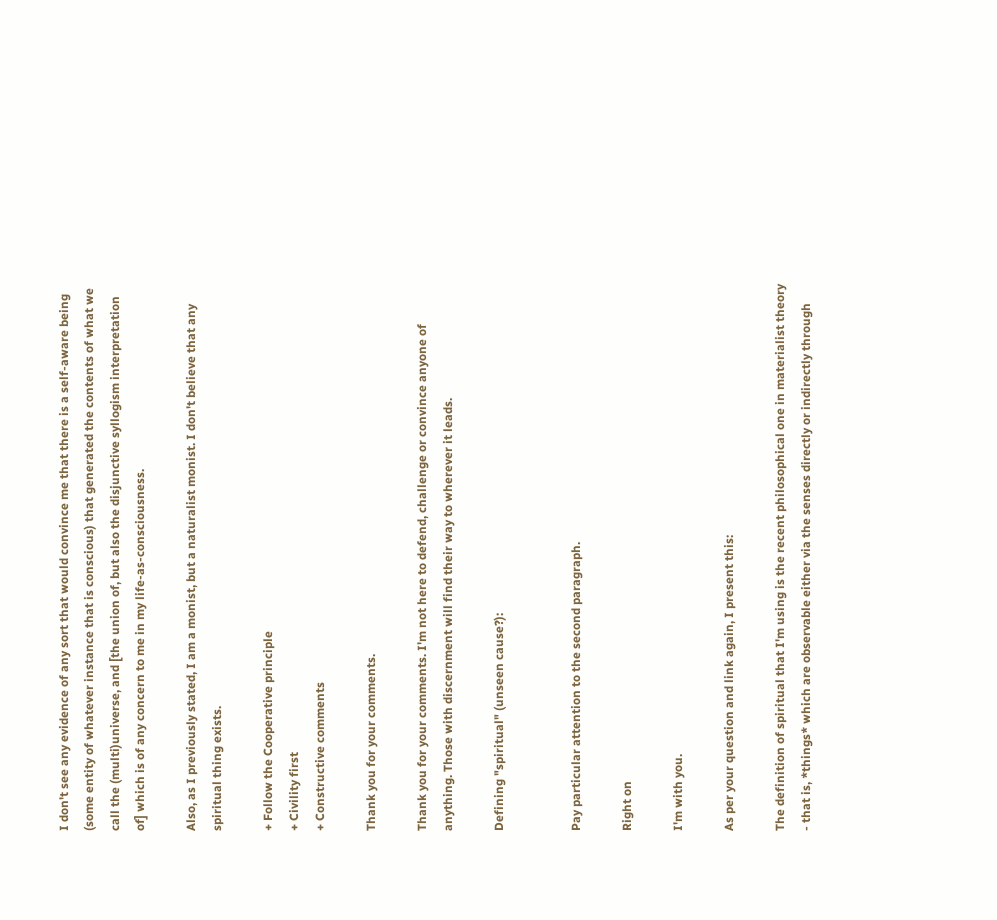I don't see any evidence of any sort that would convince me that there is a self-aware being (some entity of whatever instance that is conscious) that generated the contents of what we call the (multi)universe, and [the union of, but also the disjunctive syllogism interpretation of] which is of any concern to me in my life-as-consciousness.

Also, as I previously stated, I am a monist, but a naturalist monist. I don't believe that any spiritual thing exists.

+ Follow the Cooperative principle
+ Civility first
+ Constructive comments

Thank you for your comments.

Thank you for your comments. I'm not here to defend, challenge or convince anyone of anything. Those with discernment will find their way to wherever it leads.

Defining "spiritual" (unseen cause?):


Pay particular attention to the second paragraph.

Right on

I'm with you.

As per your question and link again, I present this:

The definition of spiritual that I'm using is the recent philosophical one in materialist theory - that is, *things* which are observable either via the senses directly or indirectly through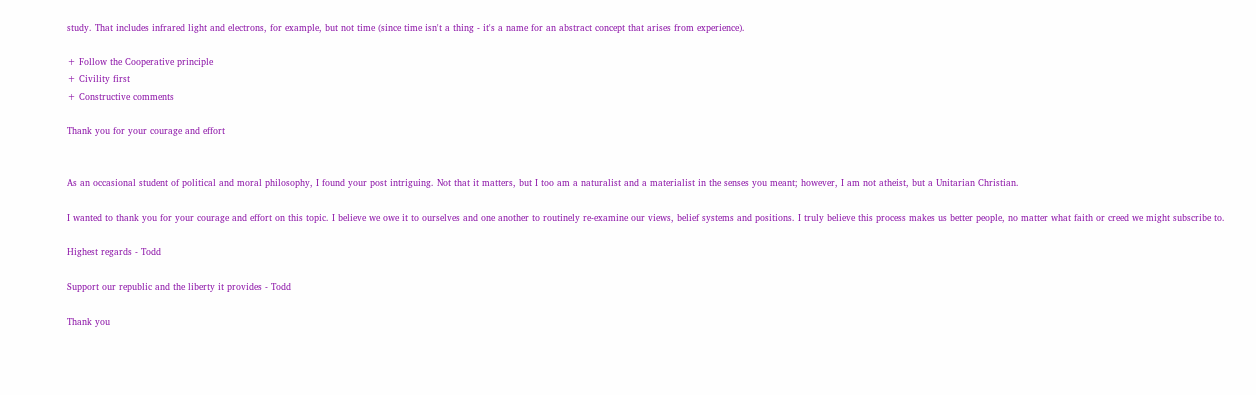study. That includes infrared light and electrons, for example, but not time (since time isn't a thing - it's a name for an abstract concept that arises from experience).

+ Follow the Cooperative principle
+ Civility first
+ Constructive comments

Thank you for your courage and effort


As an occasional student of political and moral philosophy, I found your post intriguing. Not that it matters, but I too am a naturalist and a materialist in the senses you meant; however, I am not atheist, but a Unitarian Christian.

I wanted to thank you for your courage and effort on this topic. I believe we owe it to ourselves and one another to routinely re-examine our views, belief systems and positions. I truly believe this process makes us better people, no matter what faith or creed we might subscribe to.

Highest regards - Todd

Support our republic and the liberty it provides - Todd

Thank you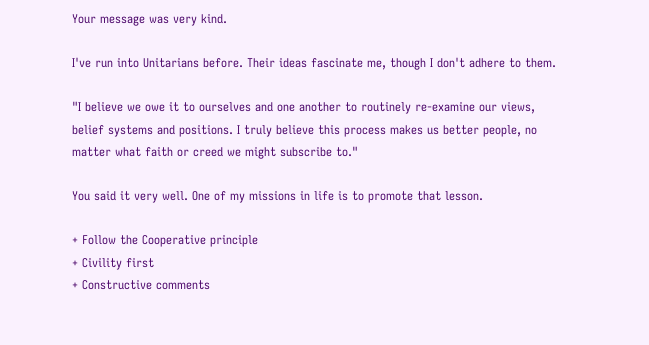Your message was very kind.

I've run into Unitarians before. Their ideas fascinate me, though I don't adhere to them.

"I believe we owe it to ourselves and one another to routinely re-examine our views, belief systems and positions. I truly believe this process makes us better people, no matter what faith or creed we might subscribe to."

You said it very well. One of my missions in life is to promote that lesson.

+ Follow the Cooperative principle
+ Civility first
+ Constructive comments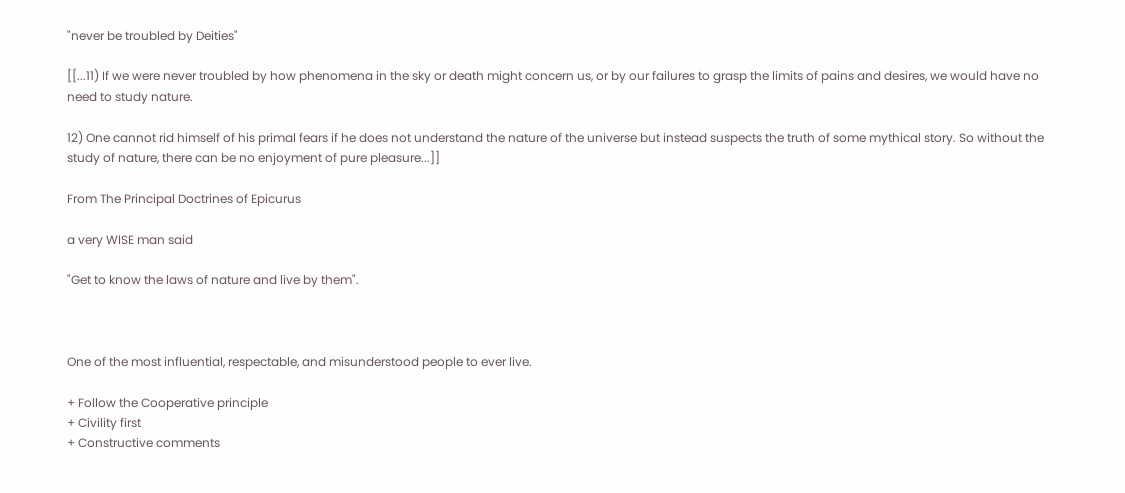"never be troubled by Deities"

[[...11) If we were never troubled by how phenomena in the sky or death might concern us, or by our failures to grasp the limits of pains and desires, we would have no need to study nature.

12) One cannot rid himself of his primal fears if he does not understand the nature of the universe but instead suspects the truth of some mythical story. So without the study of nature, there can be no enjoyment of pure pleasure...]]

From The Principal Doctrines of Epicurus

a very WISE man said

"Get to know the laws of nature and live by them".



One of the most influential, respectable, and misunderstood people to ever live.

+ Follow the Cooperative principle
+ Civility first
+ Constructive comments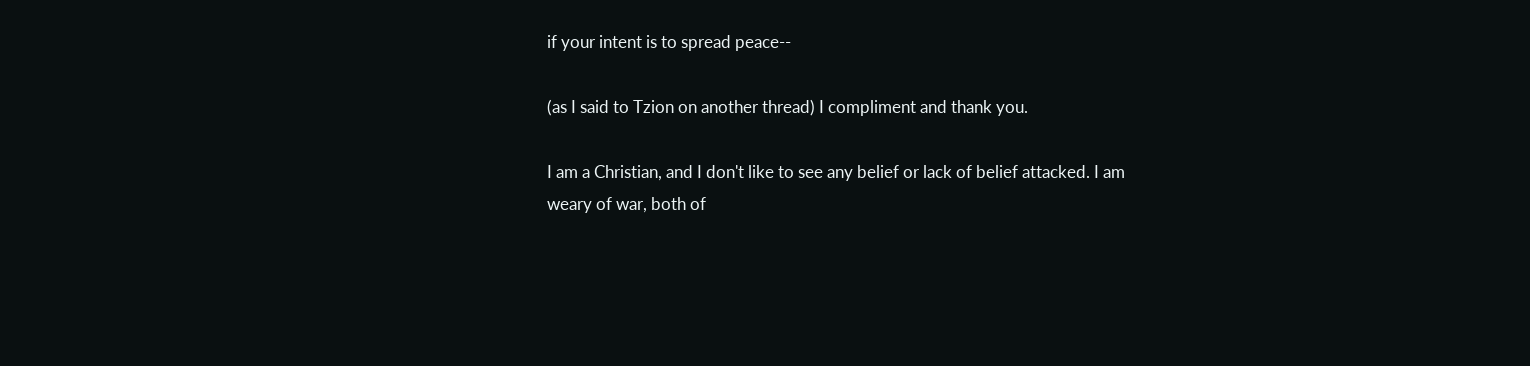if your intent is to spread peace--

(as I said to Tzion on another thread) I compliment and thank you.

I am a Christian, and I don't like to see any belief or lack of belief attacked. I am weary of war, both of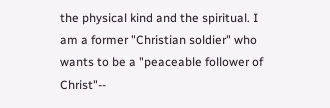the physical kind and the spiritual. I am a former "Christian soldier" who wants to be a "peaceable follower of Christ"--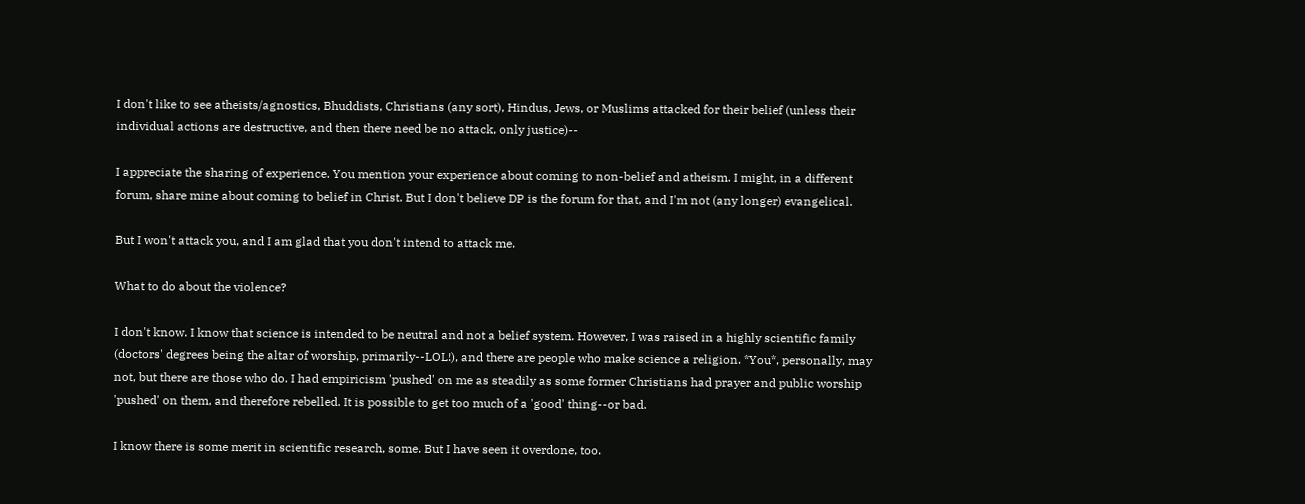I don't like to see atheists/agnostics, Bhuddists, Christians (any sort), Hindus, Jews, or Muslims attacked for their belief (unless their individual actions are destructive, and then there need be no attack, only justice)--

I appreciate the sharing of experience. You mention your experience about coming to non-belief and atheism. I might, in a different forum, share mine about coming to belief in Christ. But I don't believe DP is the forum for that, and I'm not (any longer) evangelical.

But I won't attack you, and I am glad that you don't intend to attack me.

What to do about the violence?

I don't know. I know that science is intended to be neutral and not a belief system. However, I was raised in a highly scientific family (doctors' degrees being the altar of worship, primarily--LOL!), and there are people who make science a religion. *You*, personally, may not, but there are those who do. I had empiricism 'pushed' on me as steadily as some former Christians had prayer and public worship 'pushed' on them, and therefore rebelled. It is possible to get too much of a 'good' thing--or bad.

I know there is some merit in scientific research, some. But I have seen it overdone, too.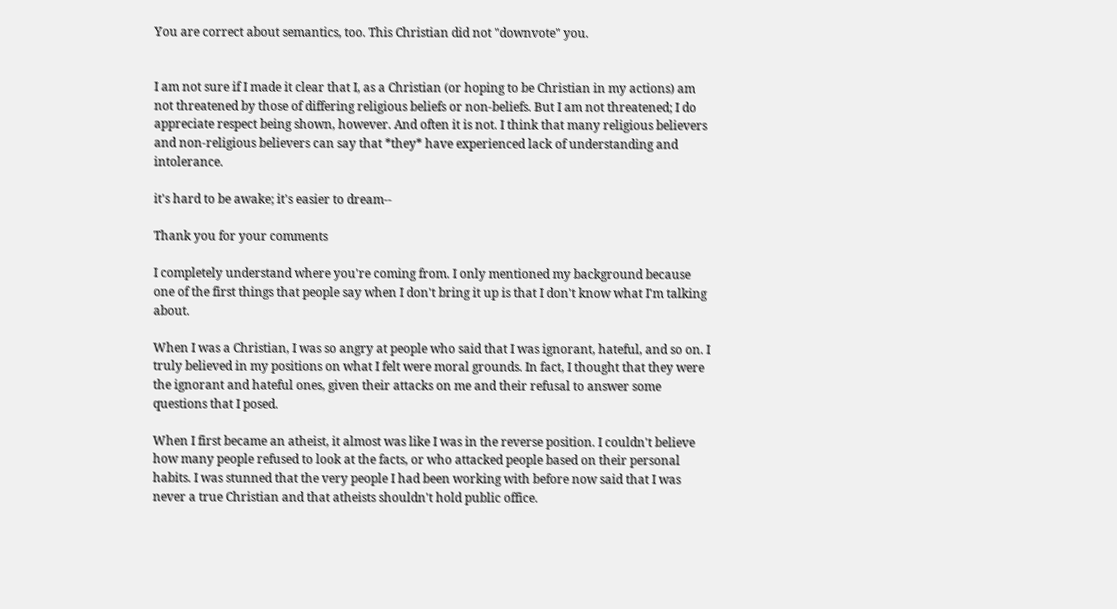You are correct about semantics, too. This Christian did not "downvote" you.


I am not sure if I made it clear that I, as a Christian (or hoping to be Christian in my actions) am not threatened by those of differing religious beliefs or non-beliefs. But I am not threatened; I do appreciate respect being shown, however. And often it is not. I think that many religious believers and non-religious believers can say that *they* have experienced lack of understanding and intolerance.

it's hard to be awake; it's easier to dream--

Thank you for your comments

I completely understand where you're coming from. I only mentioned my background because one of the first things that people say when I don't bring it up is that I don't know what I'm talking about.

When I was a Christian, I was so angry at people who said that I was ignorant, hateful, and so on. I truly believed in my positions on what I felt were moral grounds. In fact, I thought that they were the ignorant and hateful ones, given their attacks on me and their refusal to answer some questions that I posed.

When I first became an atheist, it almost was like I was in the reverse position. I couldn't believe how many people refused to look at the facts, or who attacked people based on their personal habits. I was stunned that the very people I had been working with before now said that I was never a true Christian and that atheists shouldn't hold public office.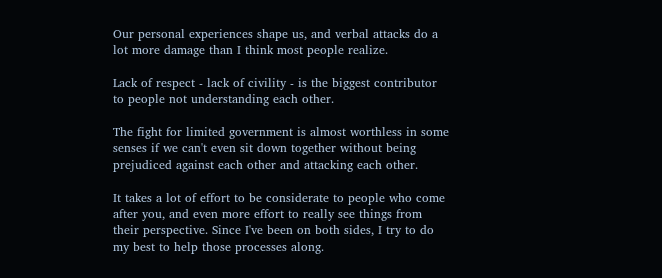Our personal experiences shape us, and verbal attacks do a lot more damage than I think most people realize.

Lack of respect - lack of civility - is the biggest contributor to people not understanding each other.

The fight for limited government is almost worthless in some senses if we can't even sit down together without being prejudiced against each other and attacking each other.

It takes a lot of effort to be considerate to people who come after you, and even more effort to really see things from their perspective. Since I've been on both sides, I try to do my best to help those processes along.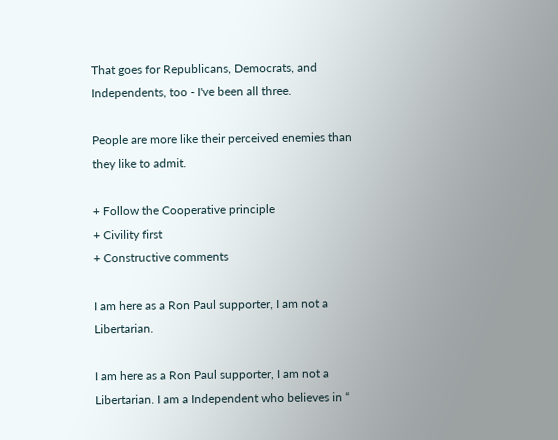That goes for Republicans, Democrats, and Independents, too - I've been all three.

People are more like their perceived enemies than they like to admit.

+ Follow the Cooperative principle
+ Civility first
+ Constructive comments

I am here as a Ron Paul supporter, I am not a Libertarian.

I am here as a Ron Paul supporter, I am not a Libertarian. I am a Independent who believes in “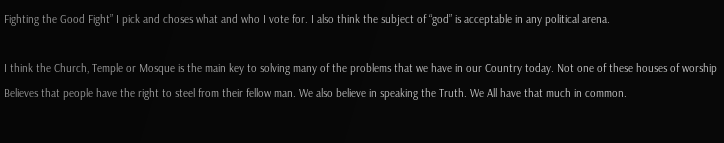Fighting the Good Fight” I pick and choses what and who I vote for. I also think the subject of “god” is acceptable in any political arena.

I think the Church, Temple or Mosque is the main key to solving many of the problems that we have in our Country today. Not one of these houses of worship Believes that people have the right to steel from their fellow man. We also believe in speaking the Truth. We All have that much in common.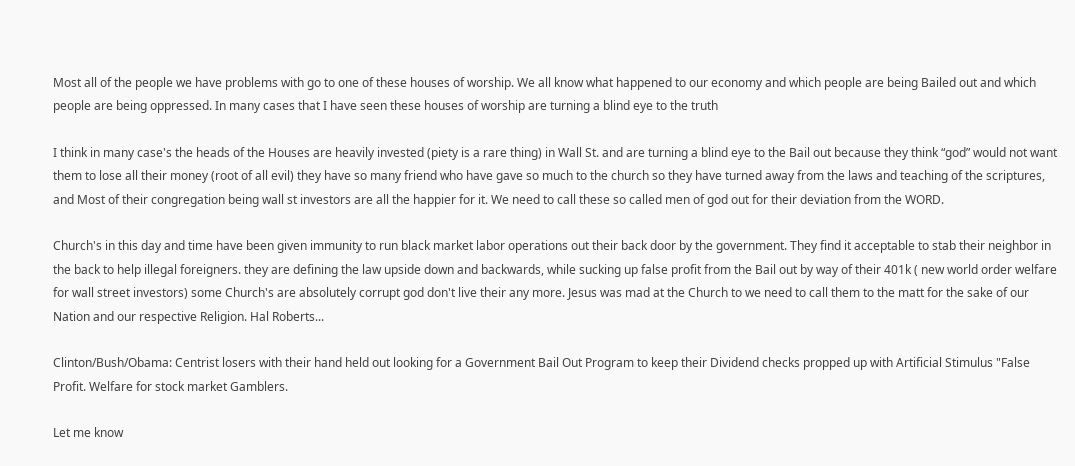Most all of the people we have problems with go to one of these houses of worship. We all know what happened to our economy and which people are being Bailed out and which people are being oppressed. In many cases that I have seen these houses of worship are turning a blind eye to the truth

I think in many case's the heads of the Houses are heavily invested (piety is a rare thing) in Wall St. and are turning a blind eye to the Bail out because they think “god” would not want them to lose all their money (root of all evil) they have so many friend who have gave so much to the church so they have turned away from the laws and teaching of the scriptures, and Most of their congregation being wall st investors are all the happier for it. We need to call these so called men of god out for their deviation from the WORD.

Church's in this day and time have been given immunity to run black market labor operations out their back door by the government. They find it acceptable to stab their neighbor in the back to help illegal foreigners. they are defining the law upside down and backwards, while sucking up false profit from the Bail out by way of their 401k ( new world order welfare for wall street investors) some Church's are absolutely corrupt god don't live their any more. Jesus was mad at the Church to we need to call them to the matt for the sake of our Nation and our respective Religion. Hal Roberts...

Clinton/Bush/Obama: Centrist losers with their hand held out looking for a Government Bail Out Program to keep their Dividend checks propped up with Artificial Stimulus "False Profit. Welfare for stock market Gamblers.

Let me know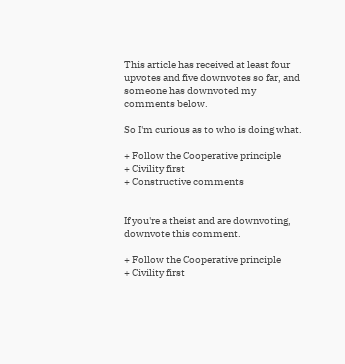This article has received at least four upvotes and five downvotes so far, and someone has downvoted my comments below.

So I'm curious as to who is doing what.

+ Follow the Cooperative principle
+ Civility first
+ Constructive comments


If you're a theist and are downvoting, downvote this comment.

+ Follow the Cooperative principle
+ Civility first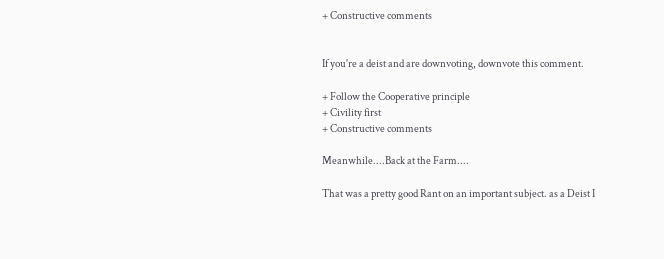+ Constructive comments


If you're a deist and are downvoting, downvote this comment.

+ Follow the Cooperative principle
+ Civility first
+ Constructive comments

Meanwhile....Back at the Farm....

That was a pretty good Rant on an important subject. as a Deist I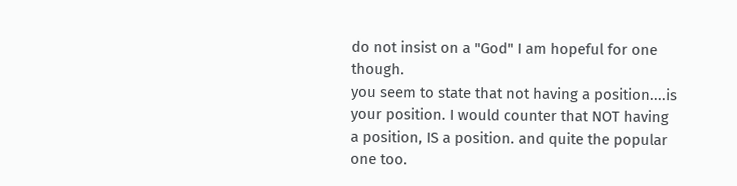do not insist on a "God" I am hopeful for one though.
you seem to state that not having a position....is your position. I would counter that NOT having a position, IS a position. and quite the popular one too.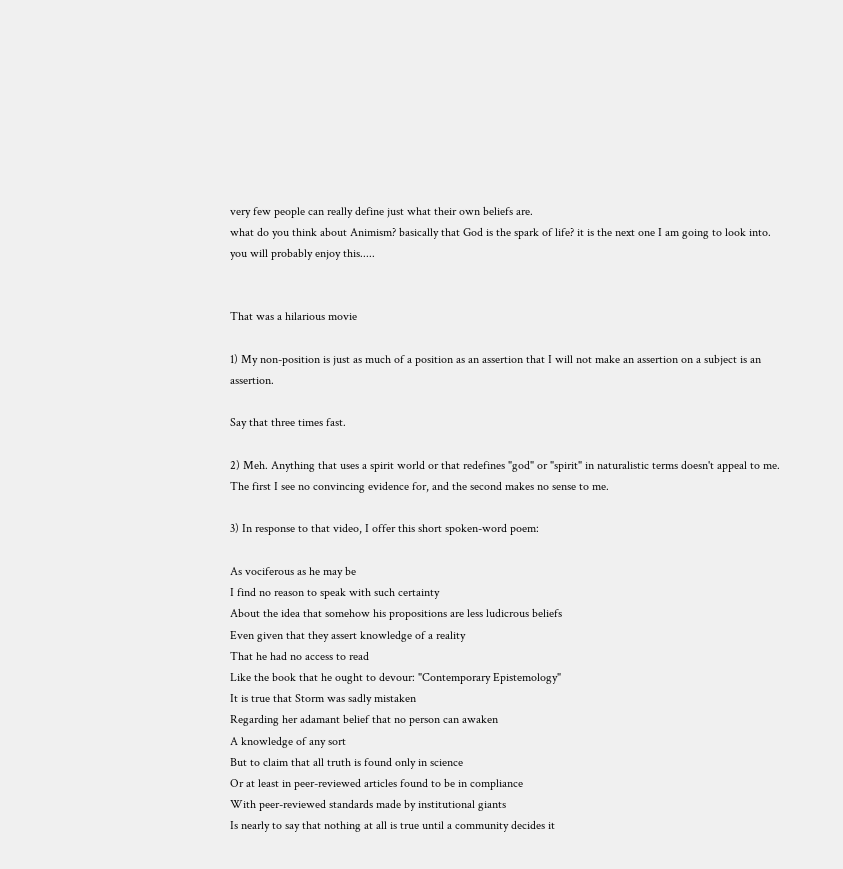very few people can really define just what their own beliefs are.
what do you think about Animism? basically that God is the spark of life? it is the next one I am going to look into.
you will probably enjoy this.....


That was a hilarious movie

1) My non-position is just as much of a position as an assertion that I will not make an assertion on a subject is an assertion.

Say that three times fast.

2) Meh. Anything that uses a spirit world or that redefines "god" or "spirit" in naturalistic terms doesn't appeal to me. The first I see no convincing evidence for, and the second makes no sense to me.

3) In response to that video, I offer this short spoken-word poem:

As vociferous as he may be
I find no reason to speak with such certainty
About the idea that somehow his propositions are less ludicrous beliefs
Even given that they assert knowledge of a reality
That he had no access to read
Like the book that he ought to devour: "Contemporary Epistemology"
It is true that Storm was sadly mistaken
Regarding her adamant belief that no person can awaken
A knowledge of any sort
But to claim that all truth is found only in science
Or at least in peer-reviewed articles found to be in compliance
With peer-reviewed standards made by institutional giants
Is nearly to say that nothing at all is true until a community decides it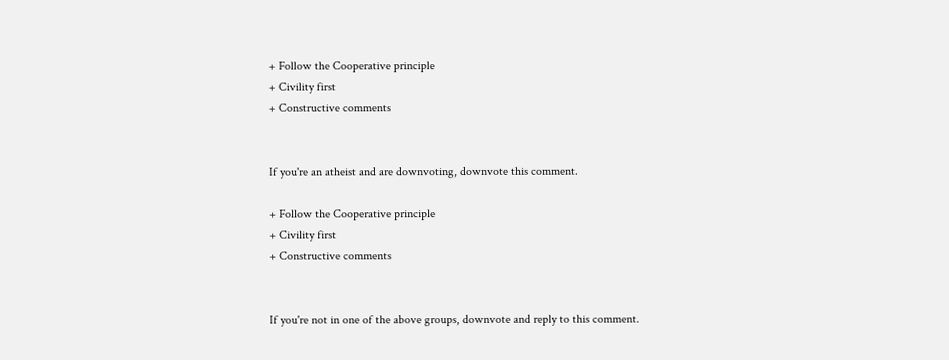+ Follow the Cooperative principle
+ Civility first
+ Constructive comments


If you're an atheist and are downvoting, downvote this comment.

+ Follow the Cooperative principle
+ Civility first
+ Constructive comments


If you're not in one of the above groups, downvote and reply to this comment.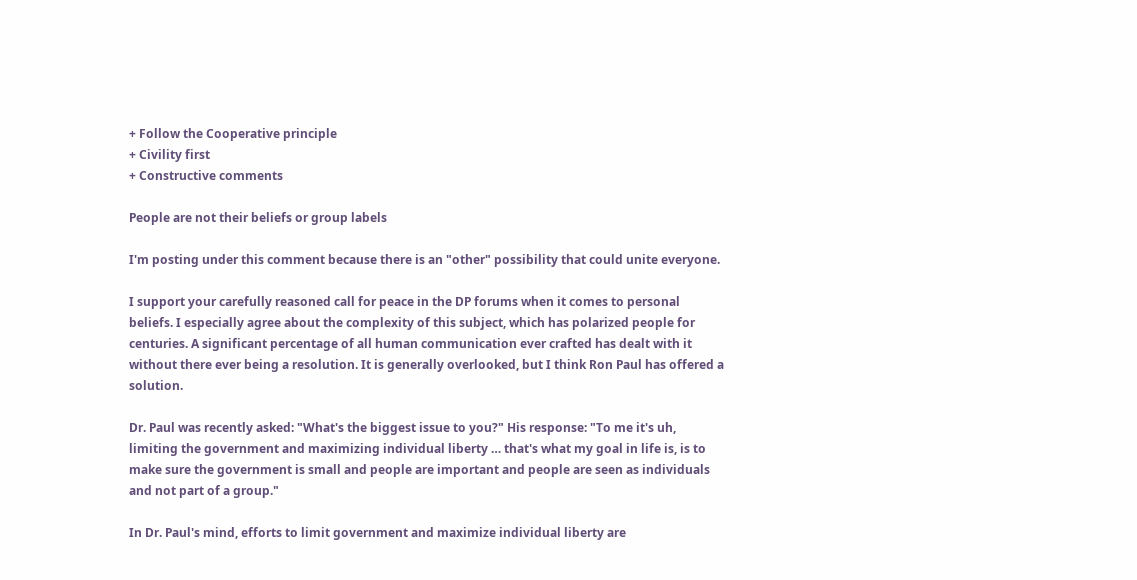+ Follow the Cooperative principle
+ Civility first
+ Constructive comments

People are not their beliefs or group labels

I'm posting under this comment because there is an "other" possibility that could unite everyone.

I support your carefully reasoned call for peace in the DP forums when it comes to personal beliefs. I especially agree about the complexity of this subject, which has polarized people for centuries. A significant percentage of all human communication ever crafted has dealt with it without there ever being a resolution. It is generally overlooked, but I think Ron Paul has offered a solution.

Dr. Paul was recently asked: "What's the biggest issue to you?" His response: "To me it's uh, limiting the government and maximizing individual liberty … that's what my goal in life is, is to make sure the government is small and people are important and people are seen as individuals and not part of a group."

In Dr. Paul's mind, efforts to limit government and maximize individual liberty are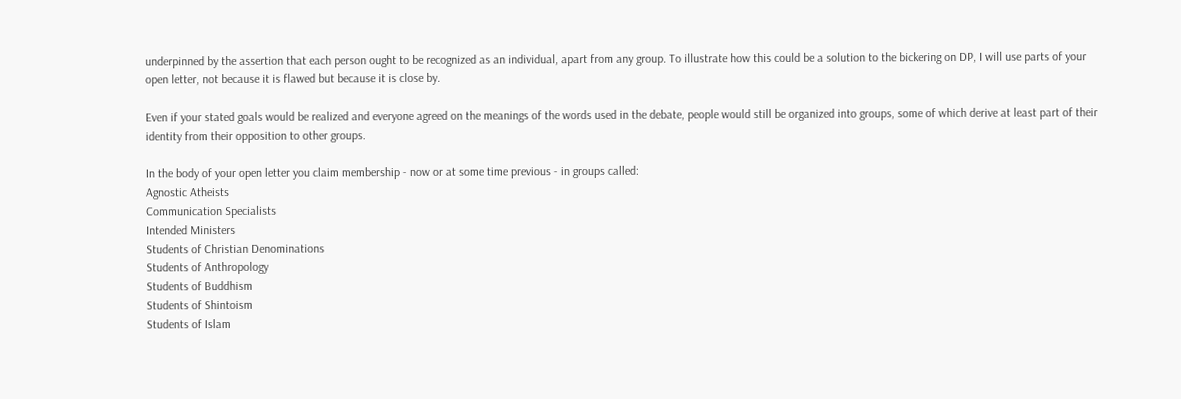underpinned by the assertion that each person ought to be recognized as an individual, apart from any group. To illustrate how this could be a solution to the bickering on DP, I will use parts of your open letter, not because it is flawed but because it is close by.

Even if your stated goals would be realized and everyone agreed on the meanings of the words used in the debate, people would still be organized into groups, some of which derive at least part of their identity from their opposition to other groups.

In the body of your open letter you claim membership - now or at some time previous - in groups called:
Agnostic Atheists
Communication Specialists
Intended Ministers
Students of Christian Denominations
Students of Anthropology
Students of Buddhism
Students of Shintoism
Students of Islam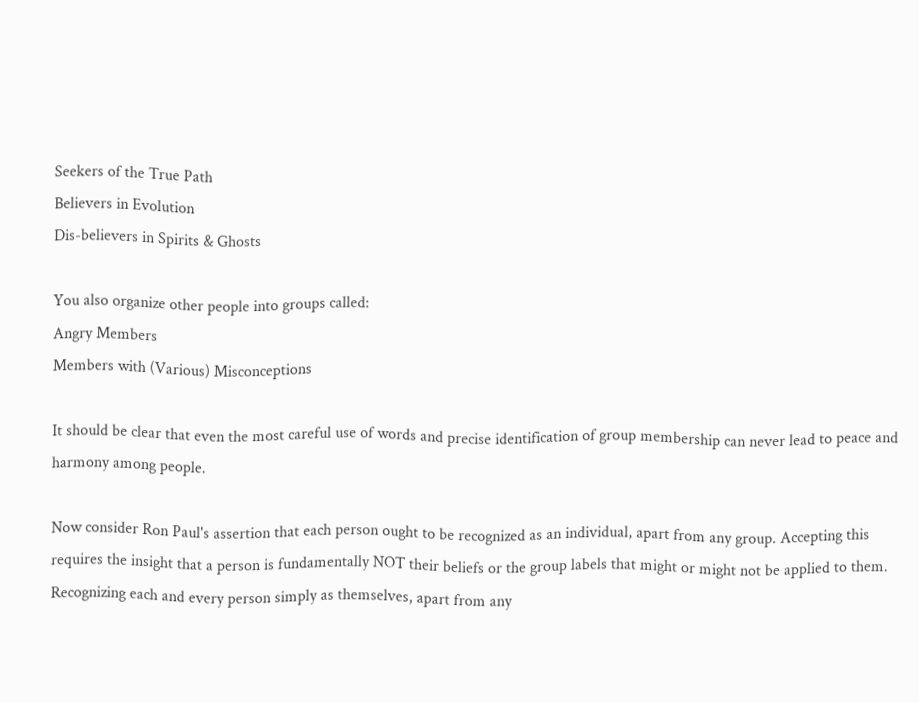Seekers of the True Path
Believers in Evolution
Dis-believers in Spirits & Ghosts

You also organize other people into groups called:
Angry Members
Members with (Various) Misconceptions

It should be clear that even the most careful use of words and precise identification of group membership can never lead to peace and harmony among people.

Now consider Ron Paul's assertion that each person ought to be recognized as an individual, apart from any group. Accepting this requires the insight that a person is fundamentally NOT their beliefs or the group labels that might or might not be applied to them. Recognizing each and every person simply as themselves, apart from any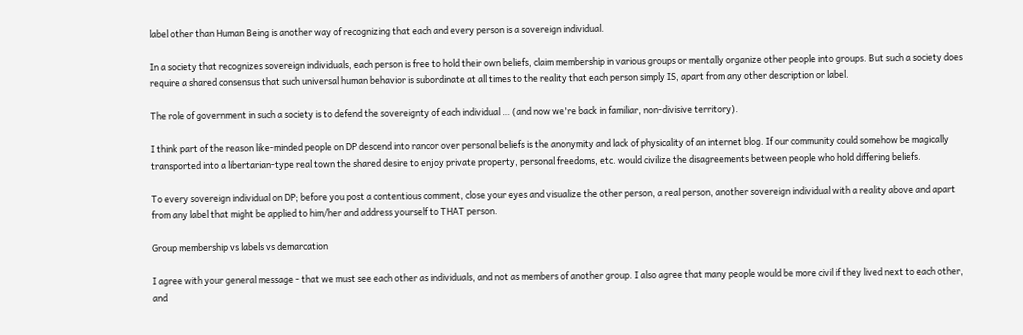label other than Human Being is another way of recognizing that each and every person is a sovereign individual.

In a society that recognizes sovereign individuals, each person is free to hold their own beliefs, claim membership in various groups or mentally organize other people into groups. But such a society does require a shared consensus that such universal human behavior is subordinate at all times to the reality that each person simply IS, apart from any other description or label.

The role of government in such a society is to defend the sovereignty of each individual … (and now we're back in familiar, non-divisive territory).

I think part of the reason like-minded people on DP descend into rancor over personal beliefs is the anonymity and lack of physicality of an internet blog. If our community could somehow be magically transported into a libertarian-type real town the shared desire to enjoy private property, personal freedoms, etc. would civilize the disagreements between people who hold differing beliefs.

To every sovereign individual on DP; before you post a contentious comment, close your eyes and visualize the other person, a real person, another sovereign individual with a reality above and apart from any label that might be applied to him/her and address yourself to THAT person.

Group membership vs labels vs demarcation

I agree with your general message - that we must see each other as individuals, and not as members of another group. I also agree that many people would be more civil if they lived next to each other, and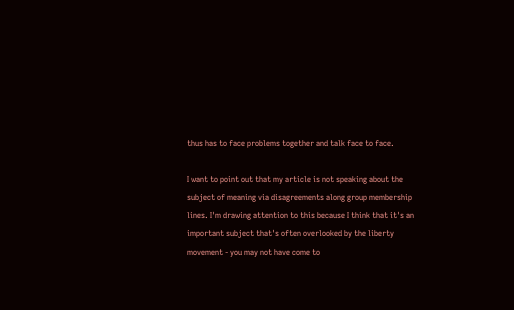thus has to face problems together and talk face to face.

I want to point out that my article is not speaking about the subject of meaning via disagreements along group membership lines. I'm drawing attention to this because I think that it's an important subject that's often overlooked by the liberty movement - you may not have come to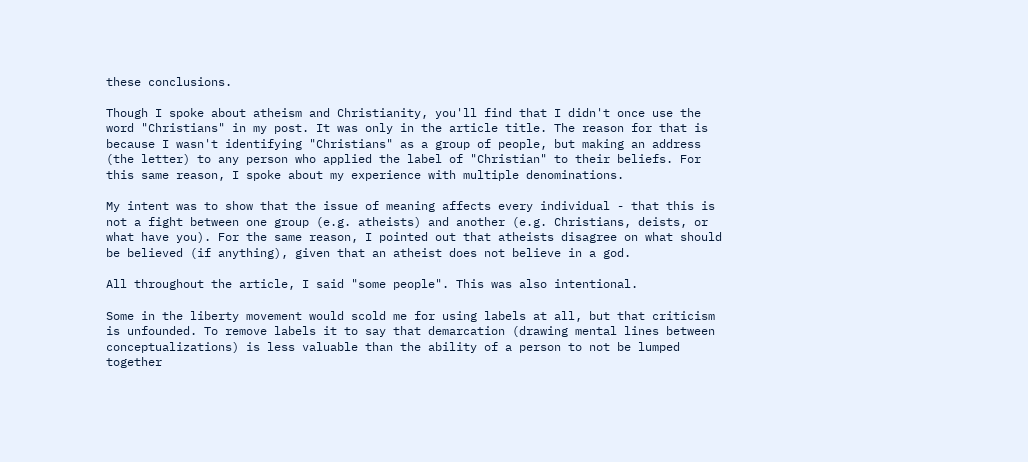these conclusions.

Though I spoke about atheism and Christianity, you'll find that I didn't once use the word "Christians" in my post. It was only in the article title. The reason for that is because I wasn't identifying "Christians" as a group of people, but making an address (the letter) to any person who applied the label of "Christian" to their beliefs. For this same reason, I spoke about my experience with multiple denominations.

My intent was to show that the issue of meaning affects every individual - that this is not a fight between one group (e.g. atheists) and another (e.g. Christians, deists, or what have you). For the same reason, I pointed out that atheists disagree on what should be believed (if anything), given that an atheist does not believe in a god.

All throughout the article, I said "some people". This was also intentional.

Some in the liberty movement would scold me for using labels at all, but that criticism is unfounded. To remove labels it to say that demarcation (drawing mental lines between conceptualizations) is less valuable than the ability of a person to not be lumped together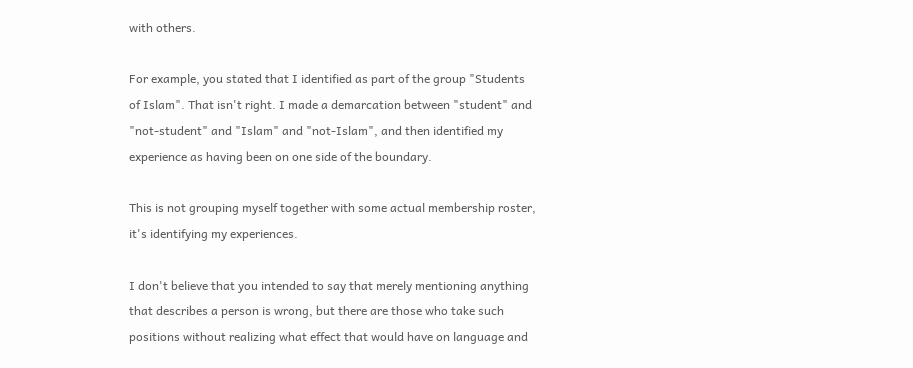with others.

For example, you stated that I identified as part of the group "Students of Islam". That isn't right. I made a demarcation between "student" and "not-student" and "Islam" and "not-Islam", and then identified my experience as having been on one side of the boundary.

This is not grouping myself together with some actual membership roster, it's identifying my experiences.

I don't believe that you intended to say that merely mentioning anything that describes a person is wrong, but there are those who take such positions without realizing what effect that would have on language and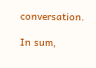conversation.

In sum,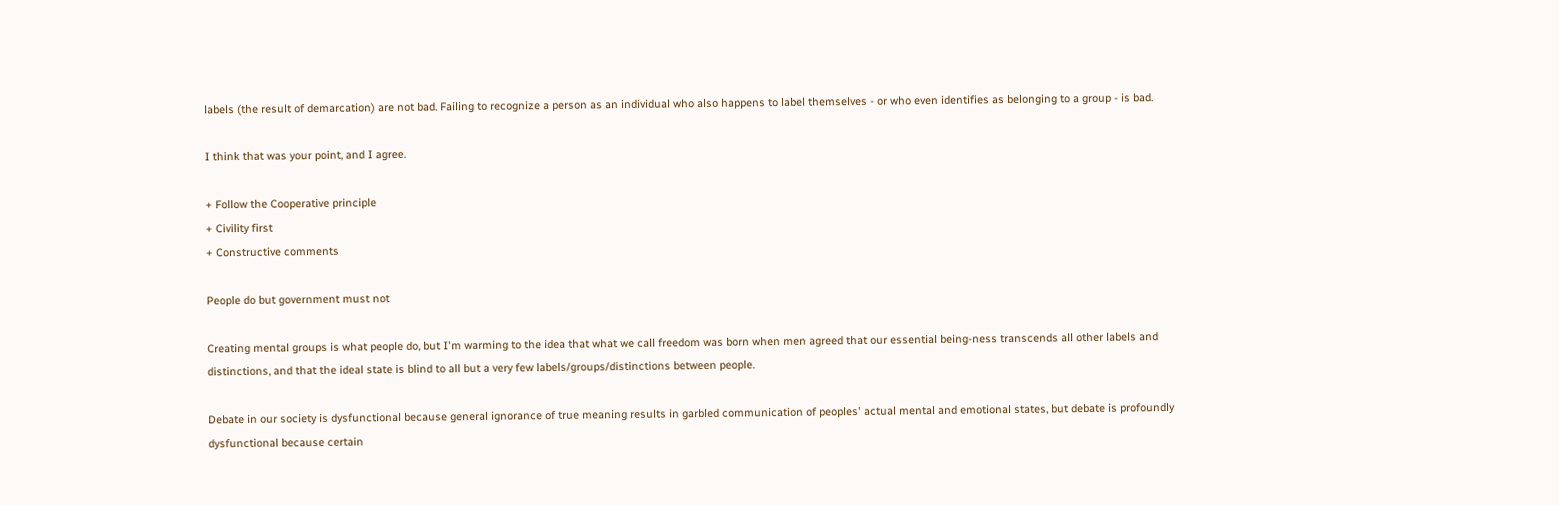labels (the result of demarcation) are not bad. Failing to recognize a person as an individual who also happens to label themselves - or who even identifies as belonging to a group - is bad.

I think that was your point, and I agree.

+ Follow the Cooperative principle
+ Civility first
+ Constructive comments

People do but government must not

Creating mental groups is what people do, but I'm warming to the idea that what we call freedom was born when men agreed that our essential being-ness transcends all other labels and distinctions, and that the ideal state is blind to all but a very few labels/groups/distinctions between people.

Debate in our society is dysfunctional because general ignorance of true meaning results in garbled communication of peoples' actual mental and emotional states, but debate is profoundly dysfunctional because certain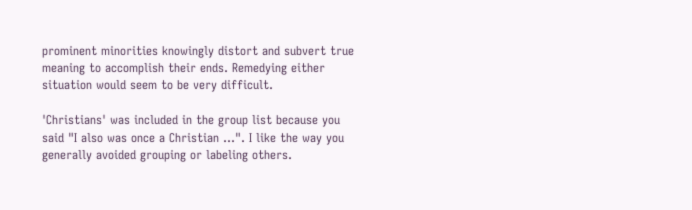prominent minorities knowingly distort and subvert true meaning to accomplish their ends. Remedying either situation would seem to be very difficult.

'Christians' was included in the group list because you said "I also was once a Christian …". I like the way you generally avoided grouping or labeling others.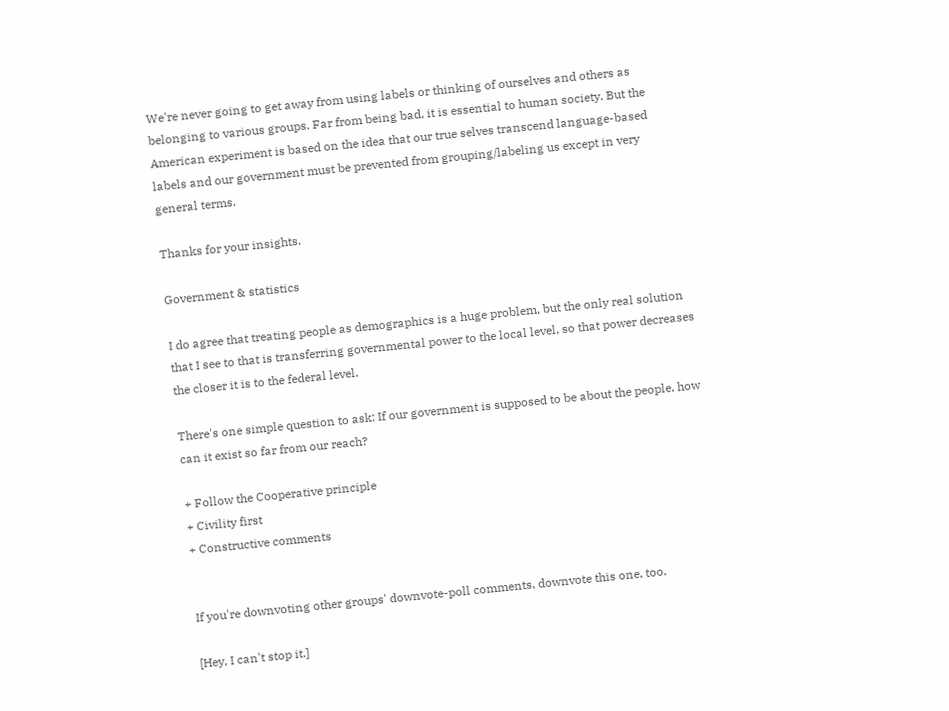We're never going to get away from using labels or thinking of ourselves and others as belonging to various groups. Far from being bad, it is essential to human society. But the American experiment is based on the idea that our true selves transcend language-based labels and our government must be prevented from grouping/labeling us except in very general terms.

Thanks for your insights.

Government & statistics

I do agree that treating people as demographics is a huge problem, but the only real solution that I see to that is transferring governmental power to the local level, so that power decreases the closer it is to the federal level.

There's one simple question to ask: If our government is supposed to be about the people, how can it exist so far from our reach?

+ Follow the Cooperative principle
+ Civility first
+ Constructive comments


If you're downvoting other groups' downvote-poll comments, downvote this one, too.

[Hey, I can't stop it.]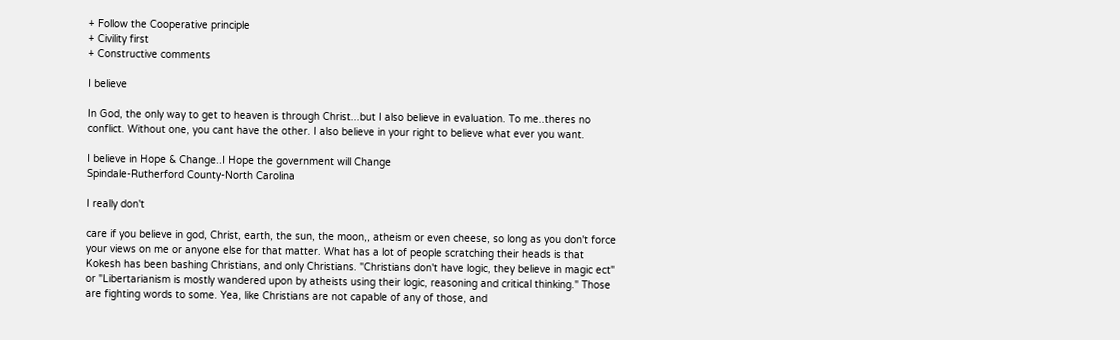+ Follow the Cooperative principle
+ Civility first
+ Constructive comments

I believe

In God, the only way to get to heaven is through Christ...but I also believe in evaluation. To me..theres no conflict. Without one, you cant have the other. I also believe in your right to believe what ever you want.

I believe in Hope & Change..I Hope the government will Change
Spindale-Rutherford County-North Carolina

I really don't

care if you believe in god, Christ, earth, the sun, the moon,, atheism or even cheese, so long as you don't force your views on me or anyone else for that matter. What has a lot of people scratching their heads is that Kokesh has been bashing Christians, and only Christians. "Christians don't have logic, they believe in magic ect" or "Libertarianism is mostly wandered upon by atheists using their logic, reasoning and critical thinking." Those are fighting words to some. Yea, like Christians are not capable of any of those, and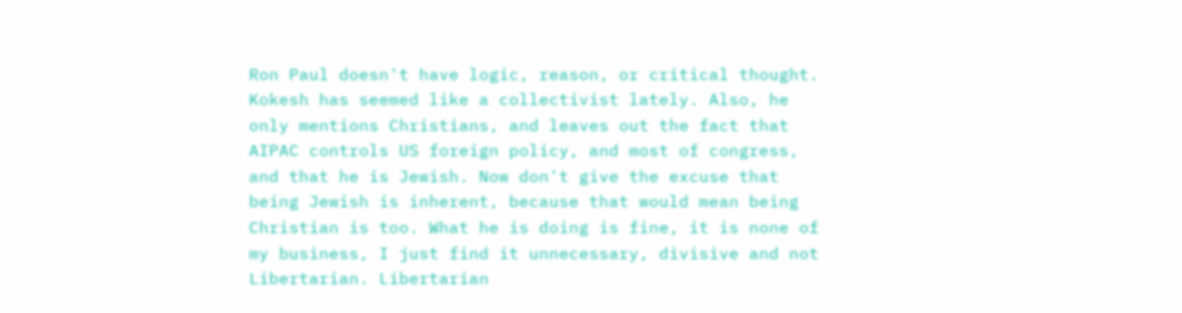Ron Paul doesn't have logic, reason, or critical thought. Kokesh has seemed like a collectivist lately. Also, he only mentions Christians, and leaves out the fact that AIPAC controls US foreign policy, and most of congress, and that he is Jewish. Now don't give the excuse that being Jewish is inherent, because that would mean being Christian is too. What he is doing is fine, it is none of my business, I just find it unnecessary, divisive and not Libertarian. Libertarian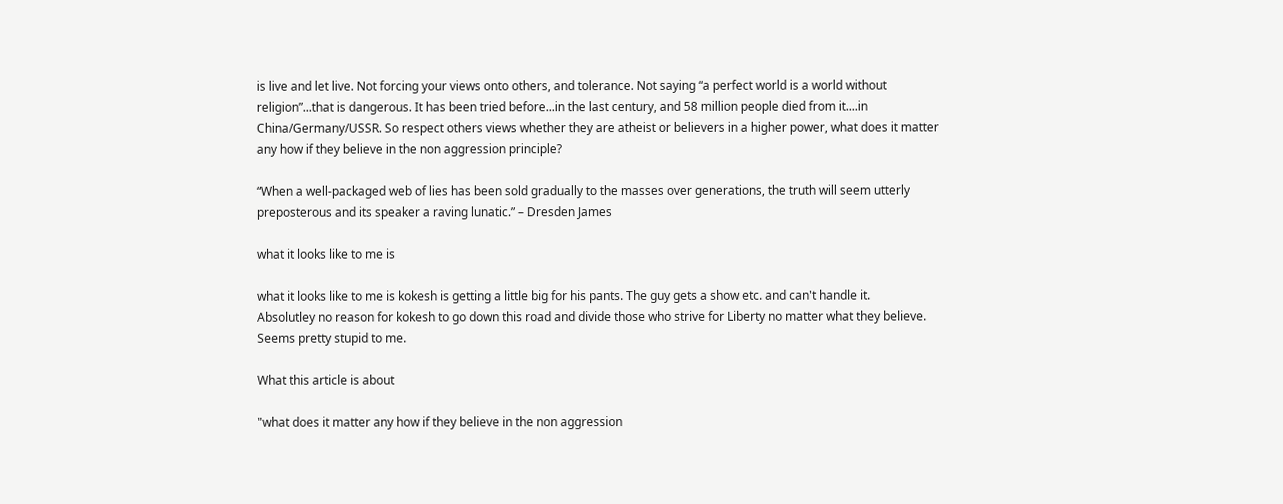is live and let live. Not forcing your views onto others, and tolerance. Not saying “a perfect world is a world without religion”...that is dangerous. It has been tried before...in the last century, and 58 million people died from it....in China/Germany/USSR. So respect others views whether they are atheist or believers in a higher power, what does it matter any how if they believe in the non aggression principle?

“When a well-packaged web of lies has been sold gradually to the masses over generations, the truth will seem utterly preposterous and its speaker a raving lunatic.” – Dresden James

what it looks like to me is

what it looks like to me is kokesh is getting a little big for his pants. The guy gets a show etc. and can't handle it.
Absolutley no reason for kokesh to go down this road and divide those who strive for Liberty no matter what they believe. Seems pretty stupid to me.

What this article is about

"what does it matter any how if they believe in the non aggression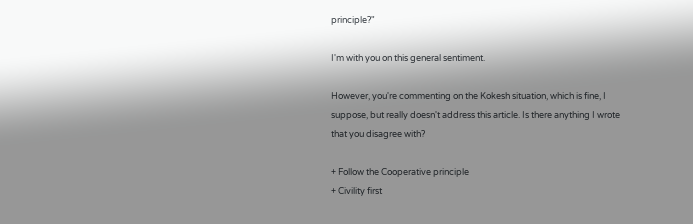principle?"

I'm with you on this general sentiment.

However, you're commenting on the Kokesh situation, which is fine, I suppose, but really doesn't address this article. Is there anything I wrote that you disagree with?

+ Follow the Cooperative principle
+ Civility first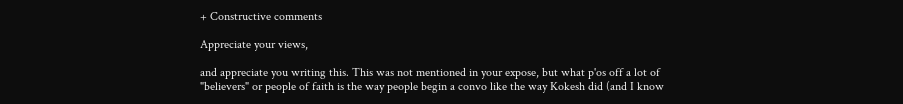+ Constructive comments

Appreciate your views,

and appreciate you writing this. This was not mentioned in your expose, but what p'os off a lot of "believers" or people of faith is the way people begin a convo like the way Kokesh did (and I know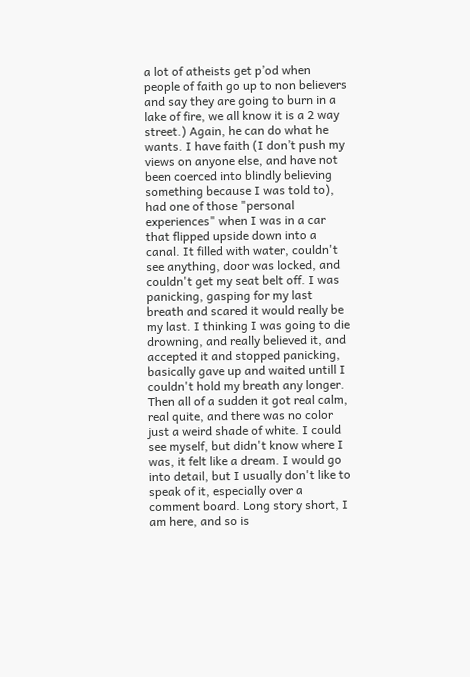a lot of atheists get p’od when people of faith go up to non believers and say they are going to burn in a lake of fire, we all know it is a 2 way street.) Again, he can do what he wants. I have faith (I don’t push my views on anyone else, and have not been coerced into blindly believing something because I was told to), had one of those "personal experiences" when I was in a car that flipped upside down into a canal. It filled with water, couldn't see anything, door was locked, and couldn't get my seat belt off. I was panicking, gasping for my last breath and scared it would really be my last. I thinking I was going to die drowning, and really believed it, and accepted it and stopped panicking, basically gave up and waited untill I couldn't hold my breath any longer. Then all of a sudden it got real calm, real quite, and there was no color just a weird shade of white. I could see myself, but didn't know where I was, it felt like a dream. I would go into detail, but I usually don't like to speak of it, especially over a comment board. Long story short, I am here, and so is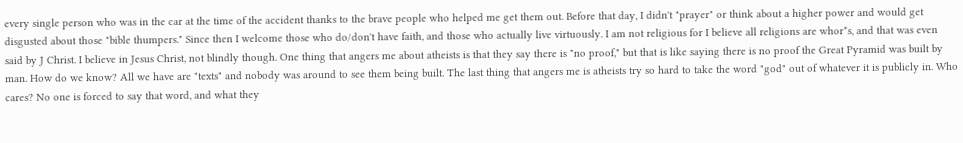every single person who was in the car at the time of the accident thanks to the brave people who helped me get them out. Before that day, I didn't "prayer" or think about a higher power and would get disgusted about those "bible thumpers." Since then I welcome those who do/don't have faith, and those who actually live virtuously. I am not religious for I believe all religions are whor*s, and that was even said by J Christ. I believe in Jesus Christ, not blindly though. One thing that angers me about atheists is that they say there is "no proof," but that is like saying there is no proof the Great Pyramid was built by man. How do we know? All we have are "texts" and nobody was around to see them being built. The last thing that angers me is atheists try so hard to take the word "god" out of whatever it is publicly in. Who cares? No one is forced to say that word, and what they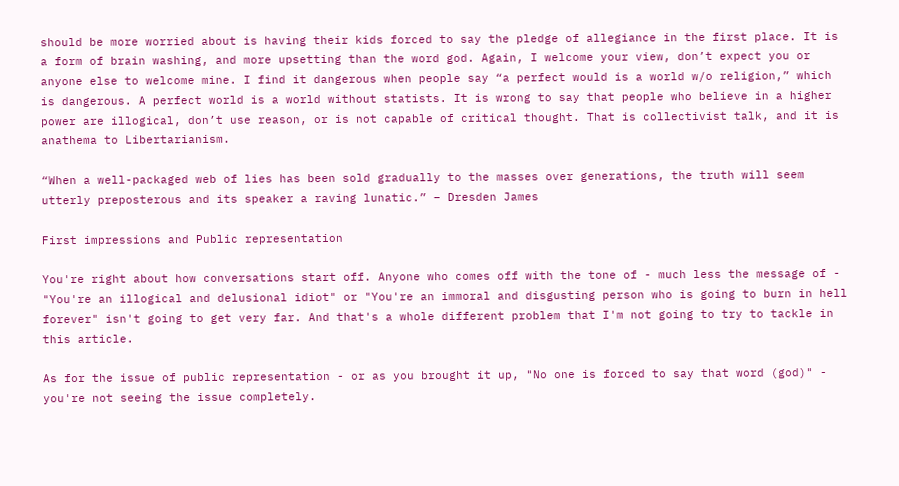should be more worried about is having their kids forced to say the pledge of allegiance in the first place. It is a form of brain washing, and more upsetting than the word god. Again, I welcome your view, don’t expect you or anyone else to welcome mine. I find it dangerous when people say “a perfect would is a world w/o religion,” which is dangerous. A perfect world is a world without statists. It is wrong to say that people who believe in a higher power are illogical, don’t use reason, or is not capable of critical thought. That is collectivist talk, and it is anathema to Libertarianism.

“When a well-packaged web of lies has been sold gradually to the masses over generations, the truth will seem utterly preposterous and its speaker a raving lunatic.” – Dresden James

First impressions and Public representation

You're right about how conversations start off. Anyone who comes off with the tone of - much less the message of - "You're an illogical and delusional idiot" or "You're an immoral and disgusting person who is going to burn in hell forever" isn't going to get very far. And that's a whole different problem that I'm not going to try to tackle in this article.

As for the issue of public representation - or as you brought it up, "No one is forced to say that word (god)" - you're not seeing the issue completely.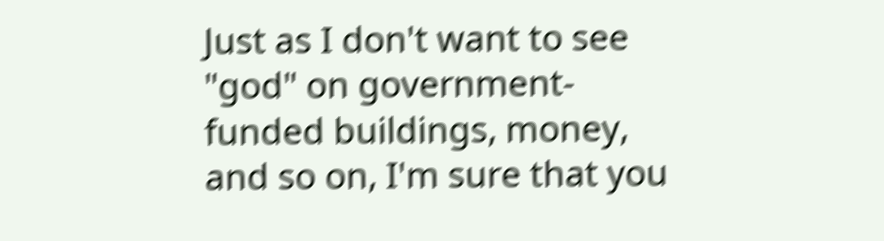Just as I don't want to see "god" on government-funded buildings, money, and so on, I'm sure that you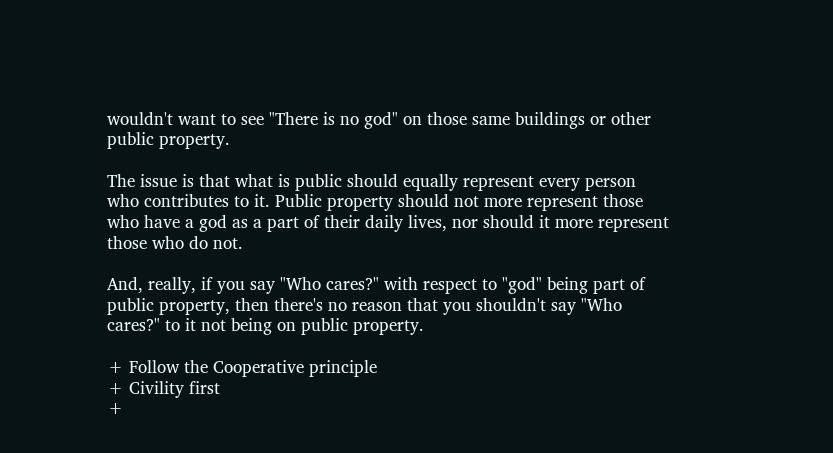wouldn't want to see "There is no god" on those same buildings or other public property.

The issue is that what is public should equally represent every person who contributes to it. Public property should not more represent those who have a god as a part of their daily lives, nor should it more represent those who do not.

And, really, if you say "Who cares?" with respect to "god" being part of public property, then there's no reason that you shouldn't say "Who cares?" to it not being on public property.

+ Follow the Cooperative principle
+ Civility first
+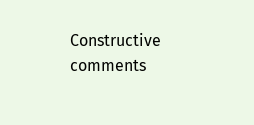Constructive comments